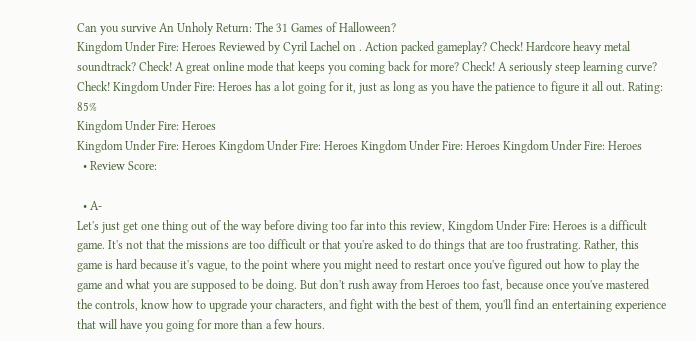Can you survive An Unholy Return: The 31 Games of Halloween?
Kingdom Under Fire: Heroes Reviewed by Cyril Lachel on . Action packed gameplay? Check! Hardcore heavy metal soundtrack? Check! A great online mode that keeps you coming back for more? Check! A seriously steep learning curve? Check! Kingdom Under Fire: Heroes has a lot going for it, just as long as you have the patience to figure it all out. Rating: 85%
Kingdom Under Fire: Heroes
Kingdom Under Fire: Heroes Kingdom Under Fire: Heroes Kingdom Under Fire: Heroes Kingdom Under Fire: Heroes
  • Review Score:

  • A-
Let's just get one thing out of the way before diving too far into this review, Kingdom Under Fire: Heroes is a difficult game. It's not that the missions are too difficult or that you're asked to do things that are too frustrating. Rather, this game is hard because it's vague, to the point where you might need to restart once you've figured out how to play the game and what you are supposed to be doing. But don't rush away from Heroes too fast, because once you've mastered the controls, know how to upgrade your characters, and fight with the best of them, you'll find an entertaining experience that will have you going for more than a few hours.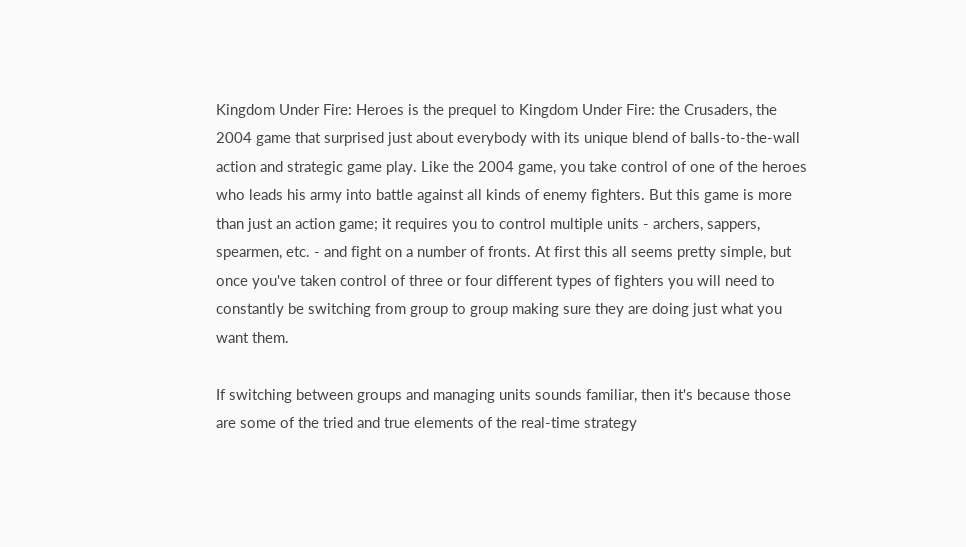Kingdom Under Fire: Heroes is the prequel to Kingdom Under Fire: the Crusaders, the 2004 game that surprised just about everybody with its unique blend of balls-to-the-wall action and strategic game play. Like the 2004 game, you take control of one of the heroes who leads his army into battle against all kinds of enemy fighters. But this game is more than just an action game; it requires you to control multiple units - archers, sappers, spearmen, etc. - and fight on a number of fronts. At first this all seems pretty simple, but once you've taken control of three or four different types of fighters you will need to constantly be switching from group to group making sure they are doing just what you want them.

If switching between groups and managing units sounds familiar, then it's because those are some of the tried and true elements of the real-time strategy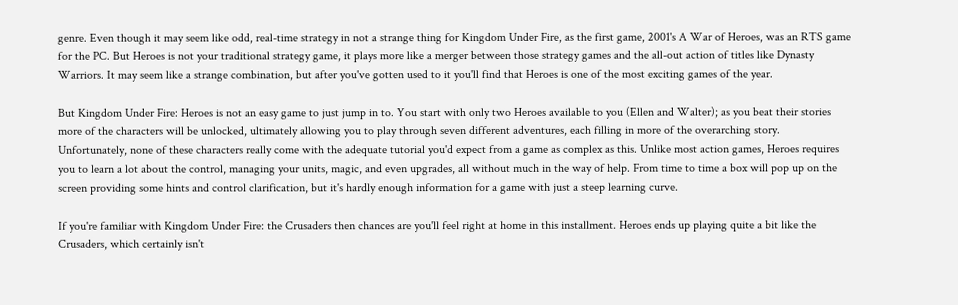genre. Even though it may seem like odd, real-time strategy in not a strange thing for Kingdom Under Fire, as the first game, 2001's A War of Heroes, was an RTS game for the PC. But Heroes is not your traditional strategy game, it plays more like a merger between those strategy games and the all-out action of titles like Dynasty Warriors. It may seem like a strange combination, but after you've gotten used to it you'll find that Heroes is one of the most exciting games of the year.

But Kingdom Under Fire: Heroes is not an easy game to just jump in to. You start with only two Heroes available to you (Ellen and Walter); as you beat their stories more of the characters will be unlocked, ultimately allowing you to play through seven different adventures, each filling in more of the overarching story. Unfortunately, none of these characters really come with the adequate tutorial you'd expect from a game as complex as this. Unlike most action games, Heroes requires you to learn a lot about the control, managing your units, magic, and even upgrades, all without much in the way of help. From time to time a box will pop up on the screen providing some hints and control clarification, but it's hardly enough information for a game with just a steep learning curve.

If you're familiar with Kingdom Under Fire: the Crusaders then chances are you'll feel right at home in this installment. Heroes ends up playing quite a bit like the Crusaders, which certainly isn't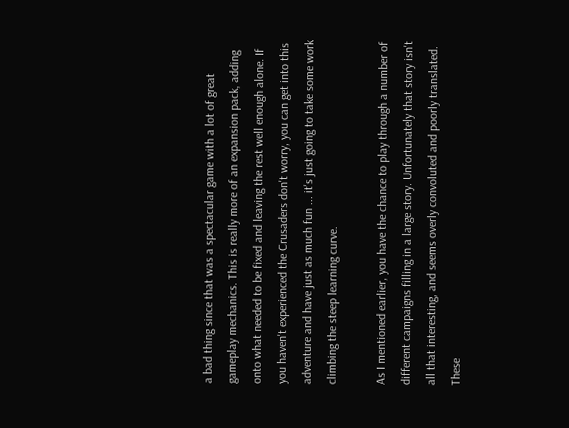a bad thing since that was a spectacular game with a lot of great gameplay mechanics. This is really more of an expansion pack, adding onto what needed to be fixed and leaving the rest well enough alone. If you haven't experienced the Crusaders don't worry, you can get into this adventure and have just as much fun ... it's just going to take some work climbing the steep learning curve.

As I mentioned earlier, you have the chance to play through a number of different campaigns filling in a large story. Unfortunately that story isn't all that interesting, and seems overly convoluted and poorly translated. These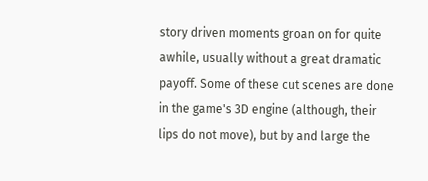story driven moments groan on for quite awhile, usually without a great dramatic payoff. Some of these cut scenes are done in the game's 3D engine (although, their lips do not move), but by and large the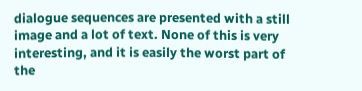dialogue sequences are presented with a still image and a lot of text. None of this is very interesting, and it is easily the worst part of the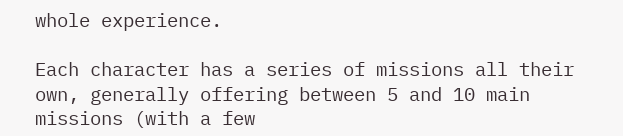whole experience.

Each character has a series of missions all their own, generally offering between 5 and 10 main missions (with a few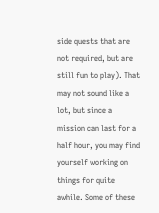side quests that are not required, but are still fun to play). That may not sound like a lot, but since a mission can last for a half hour, you may find yourself working on things for quite awhile. Some of these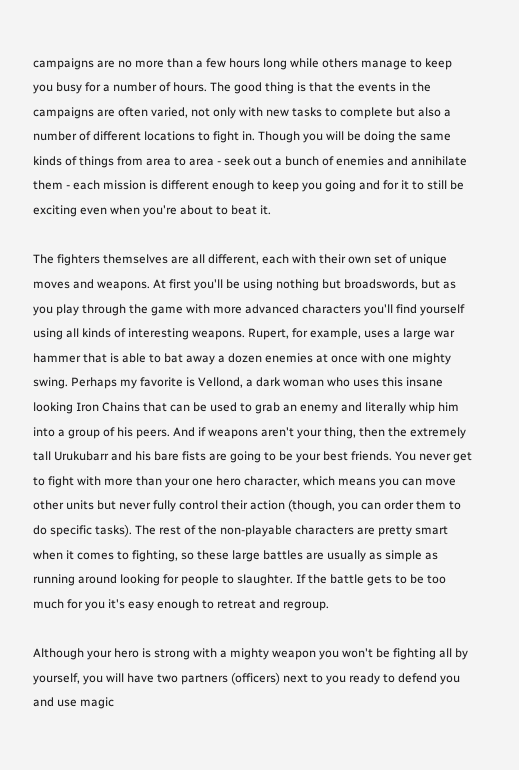campaigns are no more than a few hours long while others manage to keep you busy for a number of hours. The good thing is that the events in the campaigns are often varied, not only with new tasks to complete but also a number of different locations to fight in. Though you will be doing the same kinds of things from area to area - seek out a bunch of enemies and annihilate them - each mission is different enough to keep you going and for it to still be exciting even when you're about to beat it.

The fighters themselves are all different, each with their own set of unique moves and weapons. At first you'll be using nothing but broadswords, but as you play through the game with more advanced characters you'll find yourself using all kinds of interesting weapons. Rupert, for example, uses a large war hammer that is able to bat away a dozen enemies at once with one mighty swing. Perhaps my favorite is Vellond, a dark woman who uses this insane looking Iron Chains that can be used to grab an enemy and literally whip him into a group of his peers. And if weapons aren't your thing, then the extremely tall Urukubarr and his bare fists are going to be your best friends. You never get to fight with more than your one hero character, which means you can move other units but never fully control their action (though, you can order them to do specific tasks). The rest of the non-playable characters are pretty smart when it comes to fighting, so these large battles are usually as simple as running around looking for people to slaughter. If the battle gets to be too much for you it's easy enough to retreat and regroup.

Although your hero is strong with a mighty weapon you won't be fighting all by yourself, you will have two partners (officers) next to you ready to defend you and use magic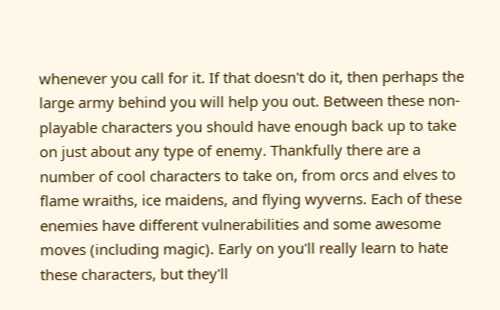whenever you call for it. If that doesn't do it, then perhaps the large army behind you will help you out. Between these non-playable characters you should have enough back up to take on just about any type of enemy. Thankfully there are a number of cool characters to take on, from orcs and elves to flame wraiths, ice maidens, and flying wyverns. Each of these enemies have different vulnerabilities and some awesome moves (including magic). Early on you'll really learn to hate these characters, but they'll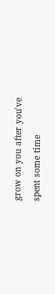grow on you after you've spent some time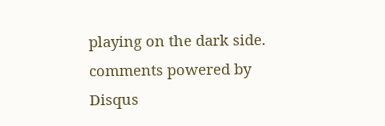playing on the dark side.
comments powered by Disqus